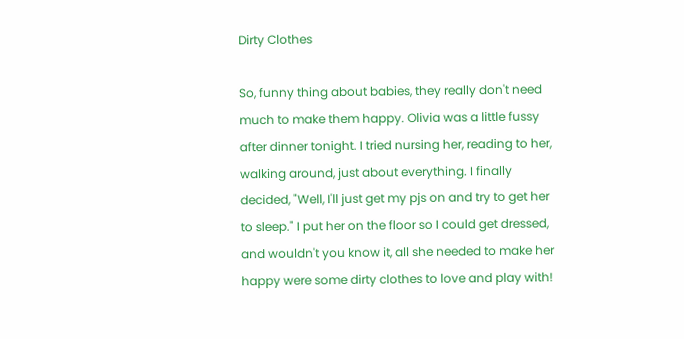Dirty Clothes

So, funny thing about babies, they really don't need much to make them happy. Olivia was a little fussy after dinner tonight. I tried nursing her, reading to her, walking around, just about everything. I finally decided, "Well, I'll just get my pjs on and try to get her to sleep." I put her on the floor so I could get dressed, and wouldn't you know it, all she needed to make her happy were some dirty clothes to love and play with!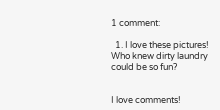1 comment:

  1. I love these pictures! Who knew dirty laundry could be so fun?


I love comments!